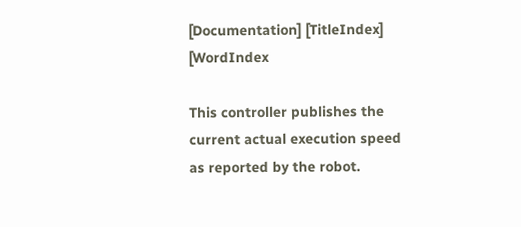[Documentation] [TitleIndex] [WordIndex

This controller publishes the current actual execution speed as reported by the robot.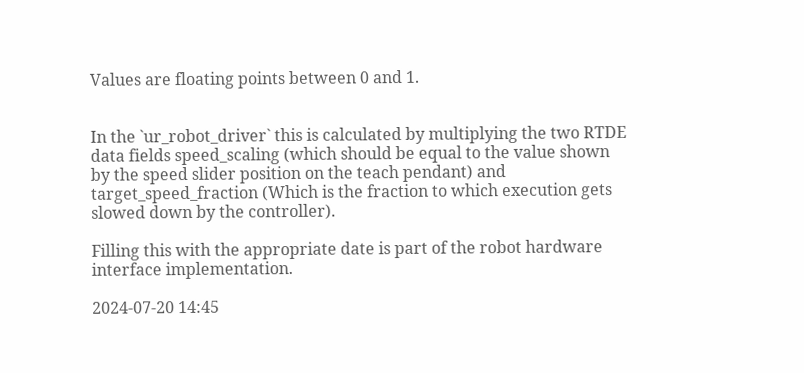Values are floating points between 0 and 1.


In the `ur_robot_driver` this is calculated by multiplying the two RTDE data fields speed_scaling (which should be equal to the value shown by the speed slider position on the teach pendant) and target_speed_fraction (Which is the fraction to which execution gets slowed down by the controller).

Filling this with the appropriate date is part of the robot hardware interface implementation.

2024-07-20 14:45